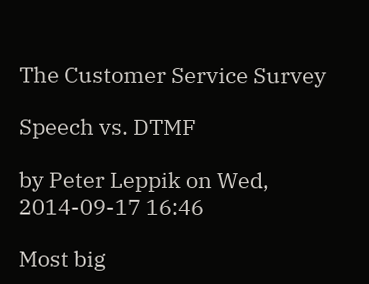The Customer Service Survey

Speech vs. DTMF

by Peter Leppik on Wed, 2014-09-17 16:46

Most big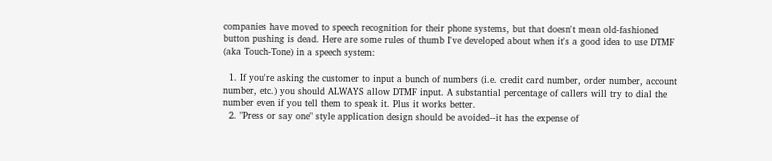companies have moved to speech recognition for their phone systems, but that doesn't mean old-fashioned button pushing is dead. Here are some rules of thumb I've developed about when it's a good idea to use DTMF (aka Touch-Tone) in a speech system:

  1. If you're asking the customer to input a bunch of numbers (i.e. credit card number, order number, account number, etc.) you should ALWAYS allow DTMF input. A substantial percentage of callers will try to dial the number even if you tell them to speak it. Plus it works better.
  2. "Press or say one" style application design should be avoided--it has the expense of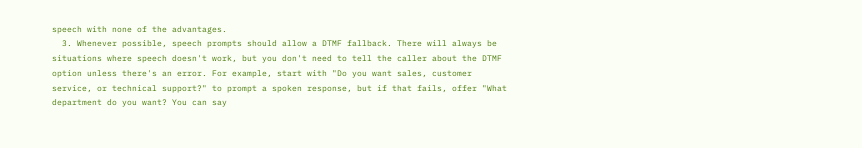speech with none of the advantages.
  3. Whenever possible, speech prompts should allow a DTMF fallback. There will always be situations where speech doesn't work, but you don't need to tell the caller about the DTMF option unless there's an error. For example, start with "Do you want sales, customer service, or technical support?" to prompt a spoken response, but if that fails, offer "What department do you want? You can say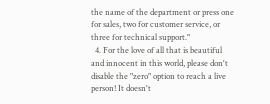the name of the department or press one for sales, two for customer service, or three for technical support."
  4. For the love of all that is beautiful and innocent in this world, please don't disable the "zero" option to reach a live person! It doesn't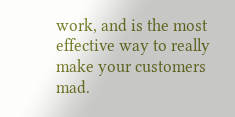work, and is the most effective way to really make your customers mad.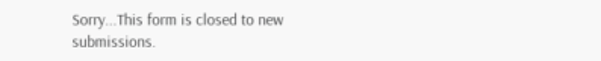Sorry...This form is closed to new submissions.